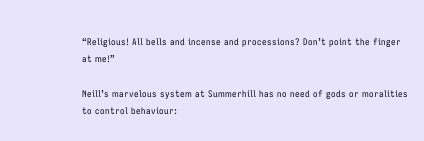“Religious! All bells and incense and processions? Don’t point the finger at me!”

Neill’s marvelous system at Summerhill has no need of gods or moralities to control behaviour: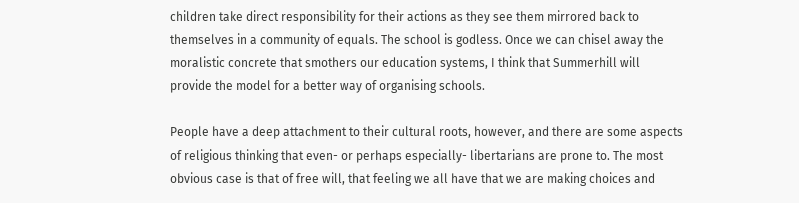children take direct responsibility for their actions as they see them mirrored back to themselves in a community of equals. The school is godless. Once we can chisel away the moralistic concrete that smothers our education systems, I think that Summerhill will provide the model for a better way of organising schools.

People have a deep attachment to their cultural roots, however, and there are some aspects of religious thinking that even- or perhaps especially- libertarians are prone to. The most obvious case is that of free will, that feeling we all have that we are making choices and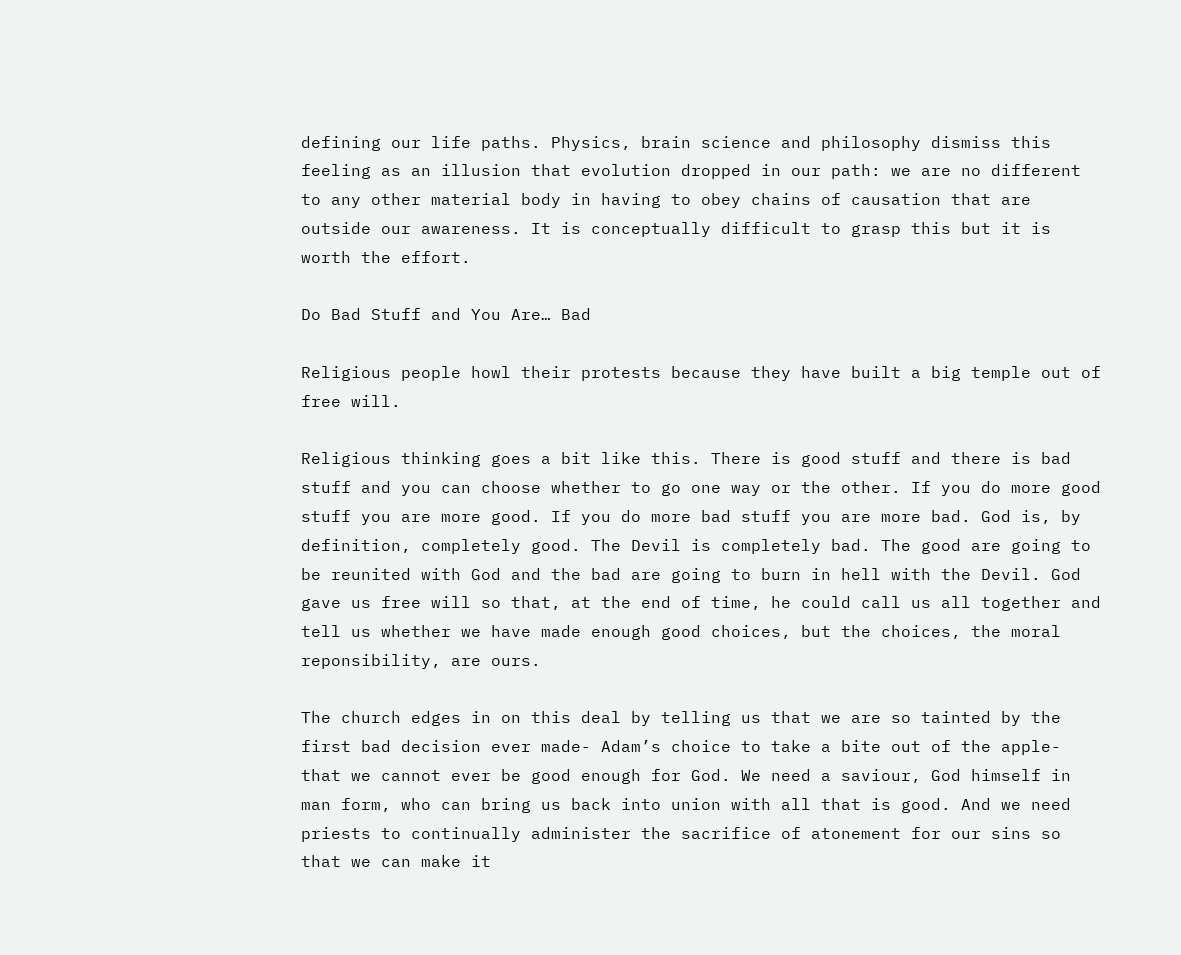defining our life paths. Physics, brain science and philosophy dismiss this feeling as an illusion that evolution dropped in our path: we are no different to any other material body in having to obey chains of causation that are outside our awareness. It is conceptually difficult to grasp this but it is worth the effort.

Do Bad Stuff and You Are… Bad

Religious people howl their protests because they have built a big temple out of free will.

Religious thinking goes a bit like this. There is good stuff and there is bad stuff and you can choose whether to go one way or the other. If you do more good stuff you are more good. If you do more bad stuff you are more bad. God is, by definition, completely good. The Devil is completely bad. The good are going to be reunited with God and the bad are going to burn in hell with the Devil. God gave us free will so that, at the end of time, he could call us all together and tell us whether we have made enough good choices, but the choices, the moral reponsibility, are ours.

The church edges in on this deal by telling us that we are so tainted by the first bad decision ever made- Adam’s choice to take a bite out of the apple- that we cannot ever be good enough for God. We need a saviour, God himself in man form, who can bring us back into union with all that is good. And we need priests to continually administer the sacrifice of atonement for our sins so that we can make it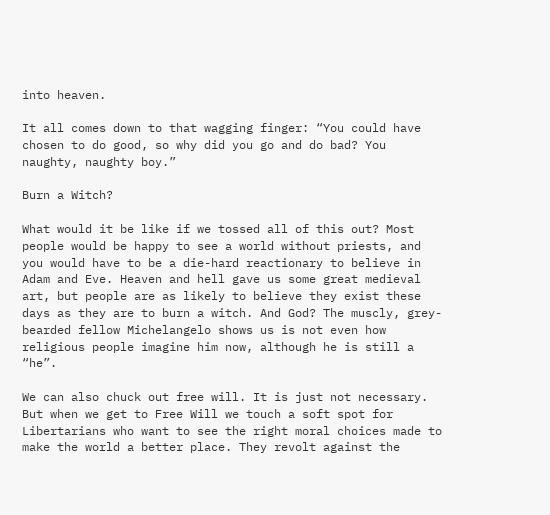into heaven.

It all comes down to that wagging finger: “You could have chosen to do good, so why did you go and do bad? You naughty, naughty boy.”

Burn a Witch?

What would it be like if we tossed all of this out? Most people would be happy to see a world without priests, and you would have to be a die-hard reactionary to believe in Adam and Eve. Heaven and hell gave us some great medieval art, but people are as likely to believe they exist these days as they are to burn a witch. And God? The muscly, grey-bearded fellow Michelangelo shows us is not even how religious people imagine him now, although he is still a “he”.

We can also chuck out free will. It is just not necessary. But when we get to Free Will we touch a soft spot for Libertarians who want to see the right moral choices made to make the world a better place. They revolt against the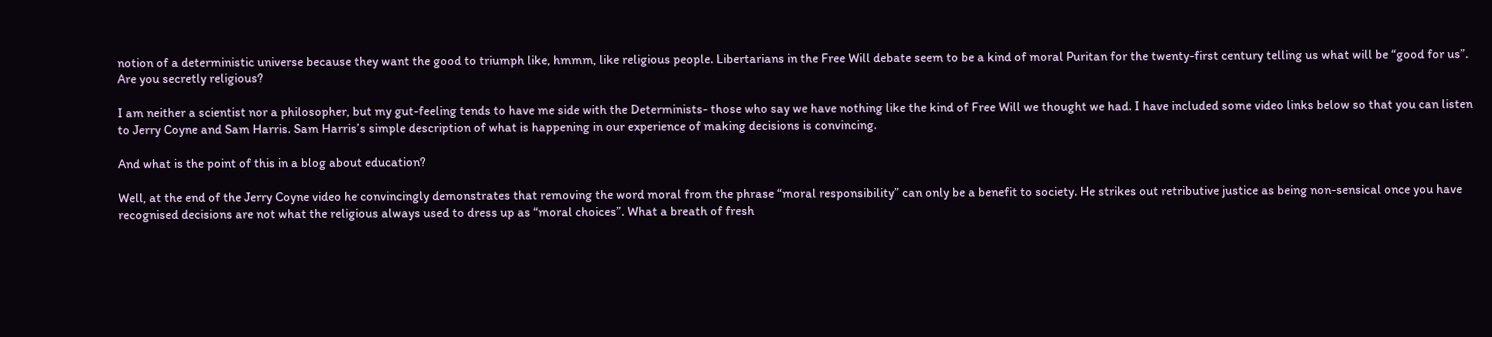notion of a deterministic universe because they want the good to triumph like, hmmm, like religious people. Libertarians in the Free Will debate seem to be a kind of moral Puritan for the twenty-first century telling us what will be “good for us”. Are you secretly religious?

I am neither a scientist nor a philosopher, but my gut-feeling tends to have me side with the Determinists- those who say we have nothing like the kind of Free Will we thought we had. I have included some video links below so that you can listen to Jerry Coyne and Sam Harris. Sam Harris’s simple description of what is happening in our experience of making decisions is convincing.

And what is the point of this in a blog about education?

Well, at the end of the Jerry Coyne video he convincingly demonstrates that removing the word moral from the phrase “moral responsibility” can only be a benefit to society. He strikes out retributive justice as being non-sensical once you have recognised decisions are not what the religious always used to dress up as “moral choices”. What a breath of fresh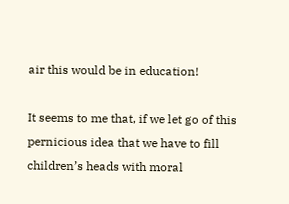air this would be in education!

It seems to me that, if we let go of this pernicious idea that we have to fill children’s heads with moral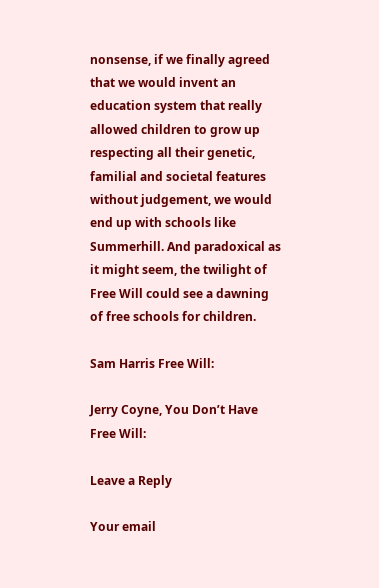nonsense, if we finally agreed that we would invent an education system that really allowed children to grow up respecting all their genetic, familial and societal features without judgement, we would end up with schools like Summerhill. And paradoxical as it might seem, the twilight of Free Will could see a dawning of free schools for children.

Sam Harris Free Will:

Jerry Coyne, You Don’t Have Free Will:

Leave a Reply

Your email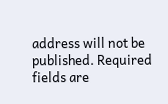address will not be published. Required fields are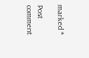marked *

Post comment